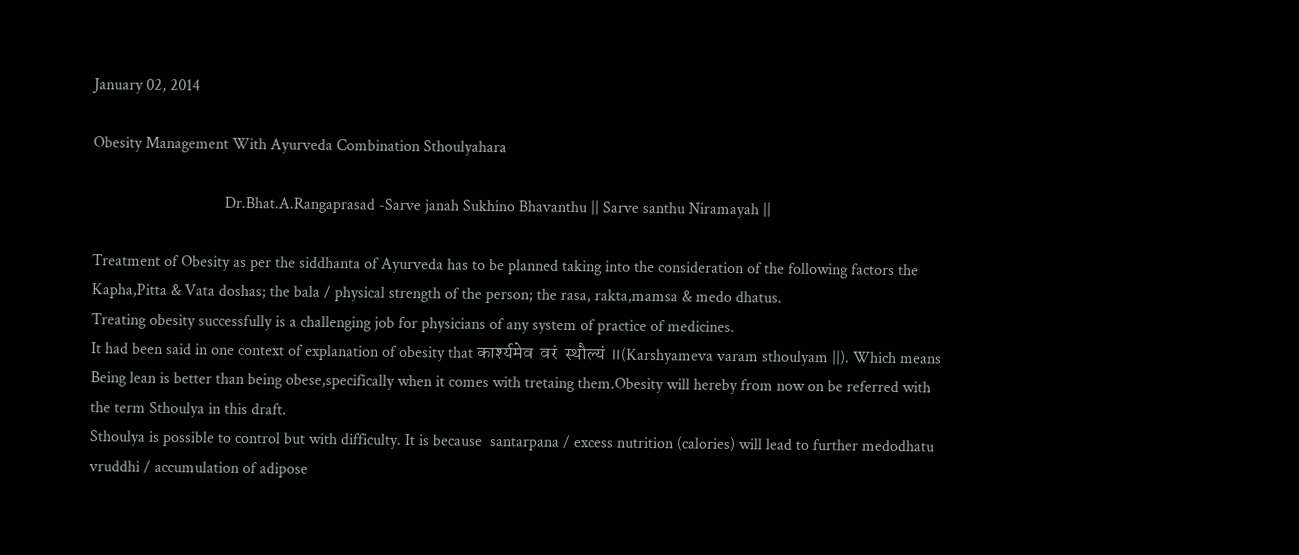January 02, 2014

Obesity Management With Ayurveda Combination Sthoulyahara

                                 Dr.Bhat.A.Rangaprasad -Sarve janah Sukhino Bhavanthu || Sarve santhu Niramayah ||

Treatment of Obesity as per the siddhanta of Ayurveda has to be planned taking into the consideration of the following factors the Kapha,Pitta & Vata doshas; the bala / physical strength of the person; the rasa, rakta,mamsa & medo dhatus.
Treating obesity successfully is a challenging job for physicians of any system of practice of medicines.
It had been said in one context of explanation of obesity that कार्श्यमेव  वरं  स्थौल्यं ॥(Karshyameva varam sthoulyam ||). Which means Being lean is better than being obese,specifically when it comes with tretaing them.Obesity will hereby from now on be referred with the term Sthoulya in this draft.
Sthoulya is possible to control but with difficulty. It is because  santarpana / excess nutrition (calories) will lead to further medodhatu vruddhi / accumulation of adipose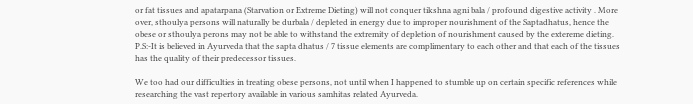or fat tissues and apatarpana (Starvation or Extreme Dieting) will not conquer tikshna agni bala / profound digestive activity . More over, sthoulya persons will naturally be durbala / depleted in energy due to improper nourishment of the Saptadhatus, hence the obese or sthoulya perons may not be able to withstand the extremity of depletion of nourishment caused by the extereme dieting.
P.S:-It is believed in Ayurveda that the sapta dhatus / 7 tissue elements are complimentary to each other and that each of the tissues has the quality of their predecessor tissues.

We too had our difficulties in treating obese persons, not until when I happened to stumble up on certain specific references while researching the vast repertory available in various samhitas related Ayurveda.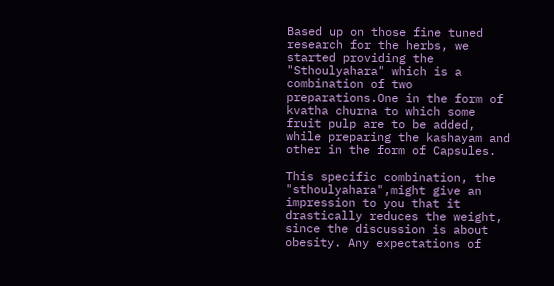Based up on those fine tuned research for the herbs, we started providing the "Sthoulyahara" which is a combination of two preparations.One in the form of kvatha churna to which some fruit pulp are to be added, while preparing the kashayam and other in the form of Capsules.

This specific combination, the "sthoulyahara",might give an impression to you that it drastically reduces the weight, since the discussion is about obesity. Any expectations of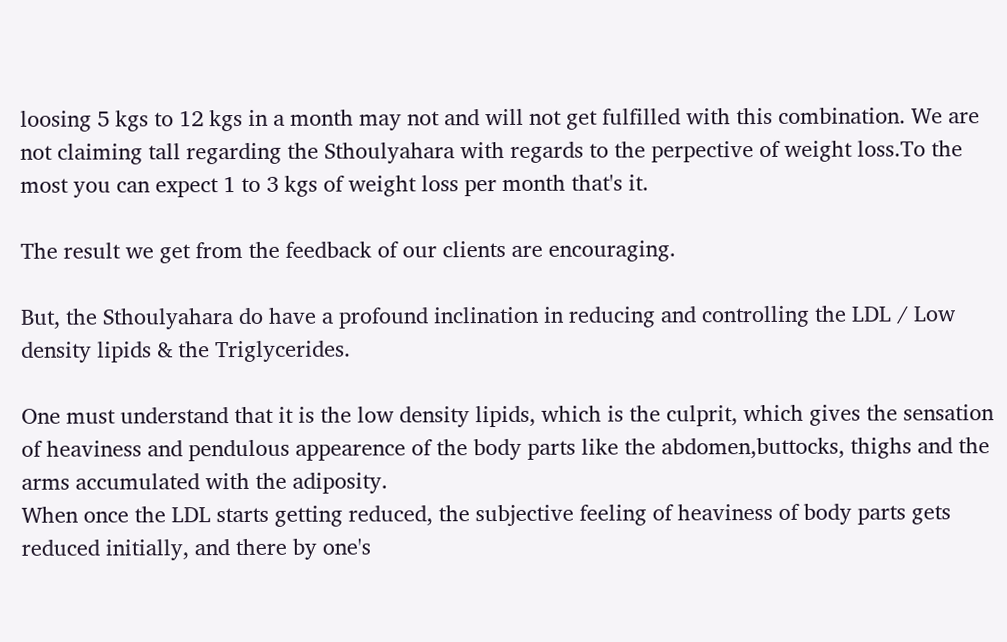loosing 5 kgs to 12 kgs in a month may not and will not get fulfilled with this combination. We are not claiming tall regarding the Sthoulyahara with regards to the perpective of weight loss.To the most you can expect 1 to 3 kgs of weight loss per month that's it.

The result we get from the feedback of our clients are encouraging.

But, the Sthoulyahara do have a profound inclination in reducing and controlling the LDL / Low density lipids & the Triglycerides.

One must understand that it is the low density lipids, which is the culprit, which gives the sensation of heaviness and pendulous appearence of the body parts like the abdomen,buttocks, thighs and the arms accumulated with the adiposity.
When once the LDL starts getting reduced, the subjective feeling of heaviness of body parts gets reduced initially, and there by one's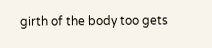girth of the body too gets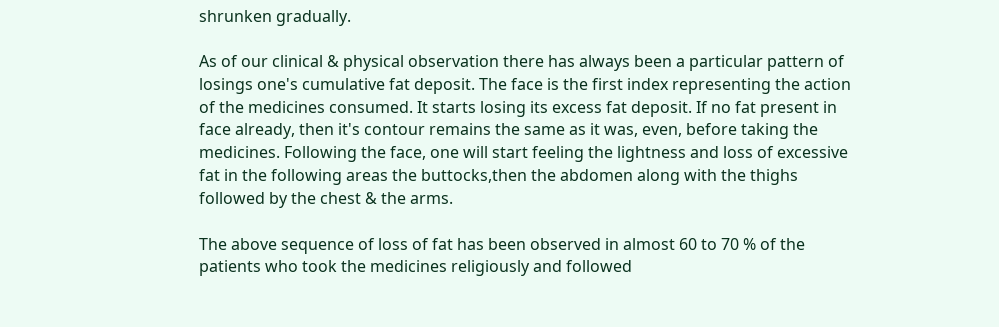shrunken gradually.

As of our clinical & physical observation there has always been a particular pattern of losings one's cumulative fat deposit. The face is the first index representing the action of the medicines consumed. It starts losing its excess fat deposit. If no fat present in face already, then it's contour remains the same as it was, even, before taking the medicines. Following the face, one will start feeling the lightness and loss of excessive fat in the following areas the buttocks,then the abdomen along with the thighs followed by the chest & the arms.

The above sequence of loss of fat has been observed in almost 60 to 70 % of the patients who took the medicines religiously and followed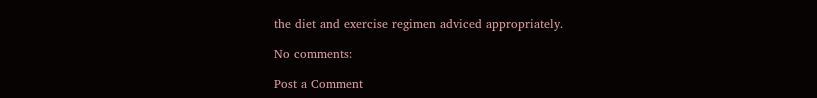the diet and exercise regimen adviced appropriately.

No comments:

Post a Comment